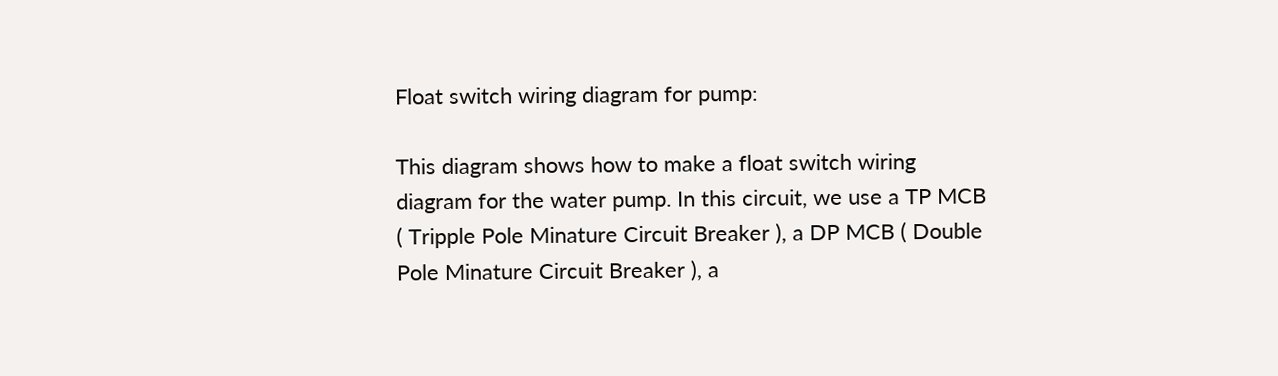Float switch wiring diagram for pump:

This diagram shows how to make a float switch wiring diagram for the water pump. In this circuit, we use a TP MCB ( Tripple Pole Minature Circuit Breaker ), a DP MCB ( Double Pole Minature Circuit Breaker ), a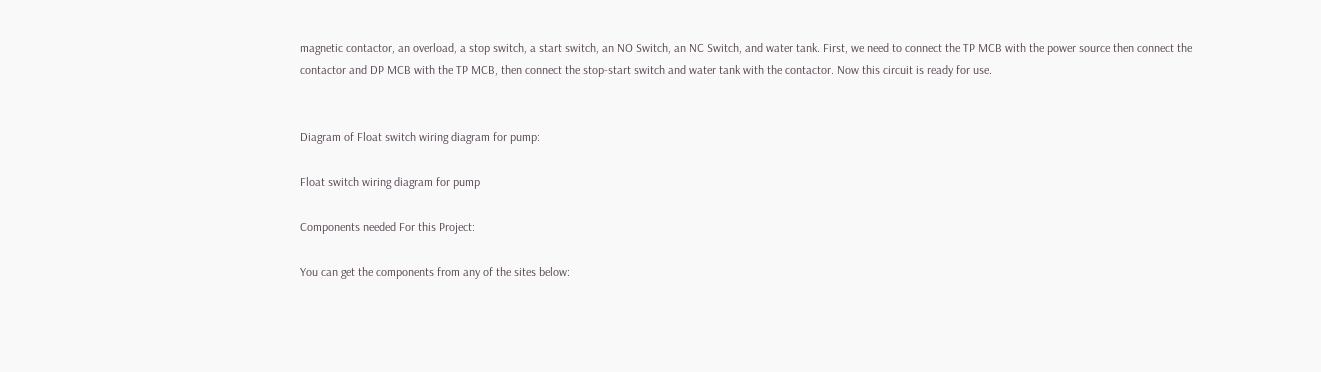magnetic contactor, an overload, a stop switch, a start switch, an NO Switch, an NC Switch, and water tank. First, we need to connect the TP MCB with the power source then connect the contactor and DP MCB with the TP MCB, then connect the stop-start switch and water tank with the contactor. Now this circuit is ready for use.


Diagram of Float switch wiring diagram for pump:

Float switch wiring diagram for pump

Components needed For this Project:

You can get the components from any of the sites below: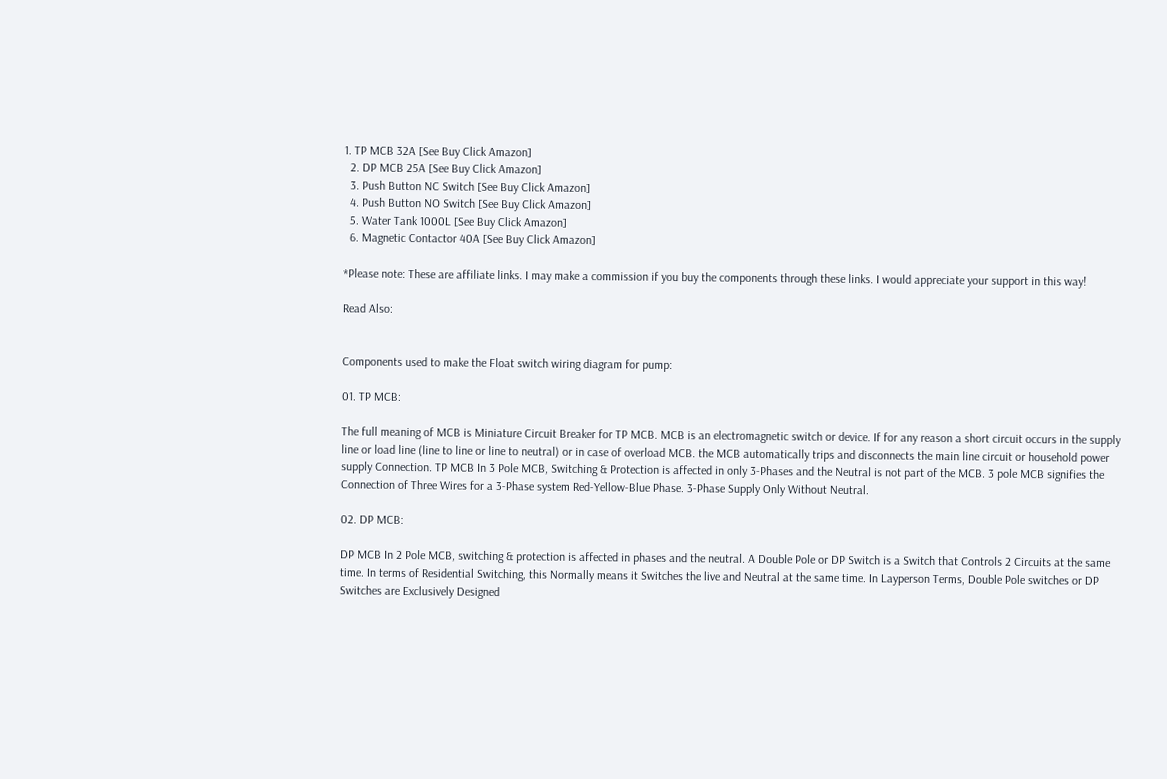1. TP MCB 32A [See Buy Click Amazon]
  2. DP MCB 25A [See Buy Click Amazon]
  3. Push Button NC Switch [See Buy Click Amazon]
  4. Push Button NO Switch [See Buy Click Amazon]
  5. Water Tank 1000L [See Buy Click Amazon]
  6. Magnetic Contactor 40A [See Buy Click Amazon]

*Please note: These are affiliate links. I may make a commission if you buy the components through these links. I would appreciate your support in this way!

Read Also:


Components used to make the Float switch wiring diagram for pump:

01. TP MCB:

The full meaning of MCB is Miniature Circuit Breaker for TP MCB. MCB is an electromagnetic switch or device. If for any reason a short circuit occurs in the supply line or load line (line to line or line to neutral) or in case of overload MCB. the MCB automatically trips and disconnects the main line circuit or household power supply Connection. TP MCB In 3 Pole MCB, Switching & Protection is affected in only 3-Phases and the Neutral is not part of the MCB. 3 pole MCB signifies the Connection of Three Wires for a 3-Phase system Red-Yellow-Blue Phase. 3-Phase Supply Only Without Neutral.

02. DP MCB:

DP MCB In 2 Pole MCB, switching & protection is affected in phases and the neutral. A Double Pole or DP Switch is a Switch that Controls 2 Circuits at the same time. In terms of Residential Switching, this Normally means it Switches the live and Neutral at the same time. In Layperson Terms, Double Pole switches or DP Switches are Exclusively Designed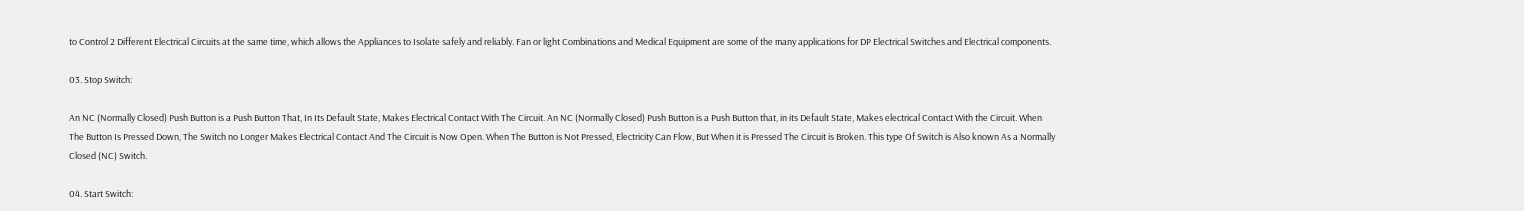to Control 2 Different Electrical Circuits at the same time, which allows the Appliances to Isolate safely and reliably. Fan or light Combinations and Medical Equipment are some of the many applications for DP Electrical Switches and Electrical components.

03. Stop Switch:

An NC (Normally Closed) Push Button is a Push Button That, In Its Default State, Makes Electrical Contact With The Circuit. An NC (Normally Closed) Push Button is a Push Button that, in its Default State, Makes electrical Contact With the Circuit. When The Button Is Pressed Down, The Switch no Longer Makes Electrical Contact And The Circuit is Now Open. When The Button is Not Pressed, Electricity Can Flow, But When it is Pressed The Circuit is Broken. This type Of Switch is Also known As a Normally Closed (NC) Switch.

04. Start Switch: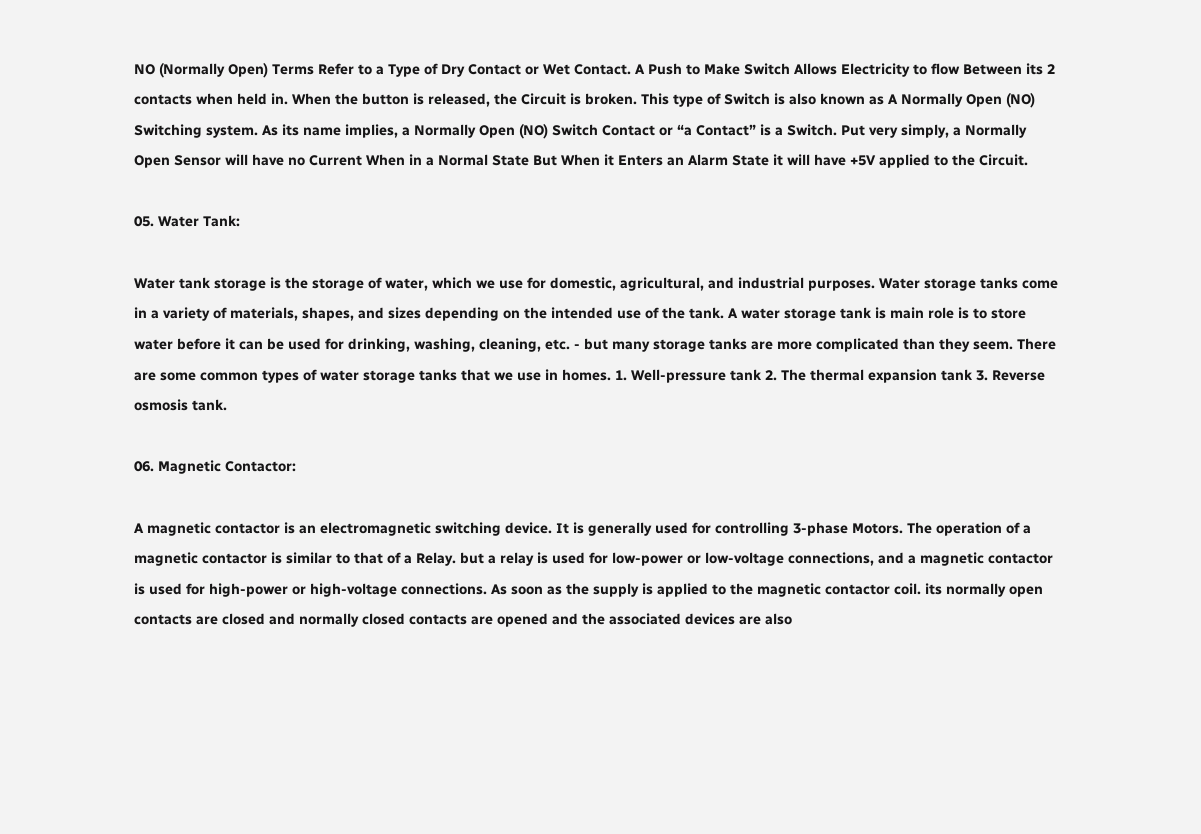NO (Normally Open) Terms Refer to a Type of Dry Contact or Wet Contact. A Push to Make Switch Allows Electricity to flow Between its 2 contacts when held in. When the button is released, the Circuit is broken. This type of Switch is also known as A Normally Open (NO) Switching system. As its name implies, a Normally Open (NO) Switch Contact or “a Contact” is a Switch. Put very simply, a Normally Open Sensor will have no Current When in a Normal State But When it Enters an Alarm State it will have +5V applied to the Circuit.

05. Water Tank:

Water tank storage is the storage of water, which we use for domestic, agricultural, and industrial purposes. Water storage tanks come in a variety of materials, shapes, and sizes depending on the intended use of the tank. A water storage tank is main role is to store water before it can be used for drinking, washing, cleaning, etc. - but many storage tanks are more complicated than they seem. There are some common types of water storage tanks that we use in homes. 1. Well-pressure tank 2. The thermal expansion tank 3. Reverse osmosis tank.

06. Magnetic Contactor:

A magnetic contactor is an electromagnetic switching device. It is generally used for controlling 3-phase Motors. The operation of a magnetic contactor is similar to that of a Relay. but a relay is used for low-power or low-voltage connections, and a magnetic contactor is used for high-power or high-voltage connections. As soon as the supply is applied to the magnetic contactor coil. its normally open contacts are closed and normally closed contacts are opened and the associated devices are also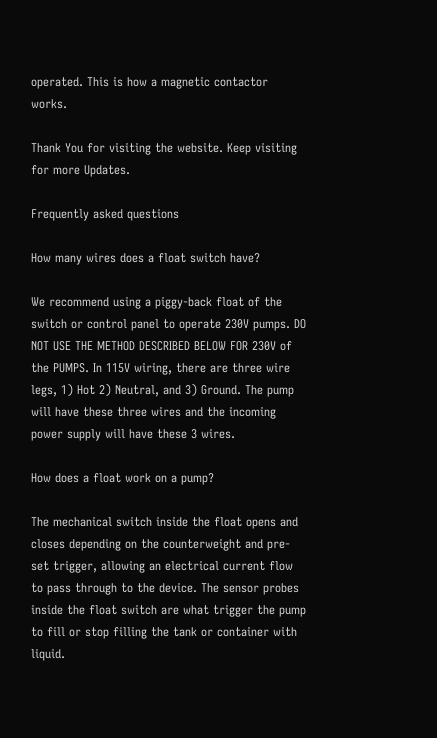operated. This is how a magnetic contactor works.

Thank You for visiting the website. Keep visiting for more Updates.

Frequently asked questions

How many wires does a float switch have?

We recommend using a piggy-back float of the switch or control panel to operate 230V pumps. DO NOT USE THE METHOD DESCRIBED BELOW FOR 230V of the PUMPS. In 115V wiring, there are three wire legs, 1) Hot 2) Neutral, and 3) Ground. The pump will have these three wires and the incoming power supply will have these 3 wires.

How does a float work on a pump?

The mechanical switch inside the float opens and closes depending on the counterweight and pre-set trigger, allowing an electrical current flow to pass through to the device. The sensor probes inside the float switch are what trigger the pump to fill or stop filling the tank or container with liquid.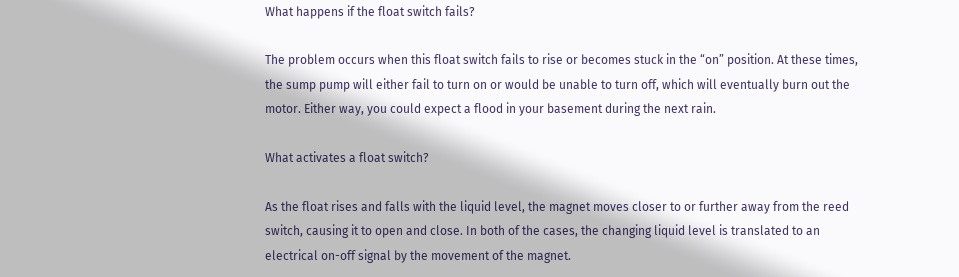What happens if the float switch fails?

The problem occurs when this float switch fails to rise or becomes stuck in the “on” position. At these times, the sump pump will either fail to turn on or would be unable to turn off, which will eventually burn out the motor. Either way, you could expect a flood in your basement during the next rain.

What activates a float switch?

As the float rises and falls with the liquid level, the magnet moves closer to or further away from the reed switch, causing it to open and close. In both of the cases, the changing liquid level is translated to an electrical on-off signal by the movement of the magnet.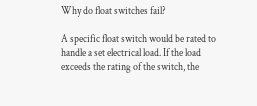Why do float switches fail?

A specific float switch would be rated to handle a set electrical load. If the load exceeds the rating of the switch, the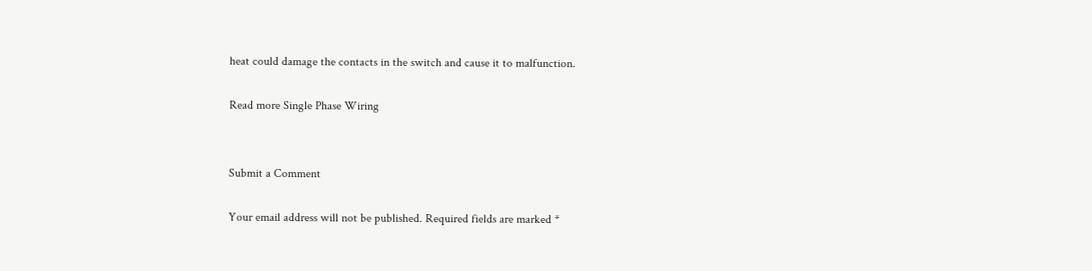heat could damage the contacts in the switch and cause it to malfunction.

Read more Single Phase Wiring


Submit a Comment

Your email address will not be published. Required fields are marked *